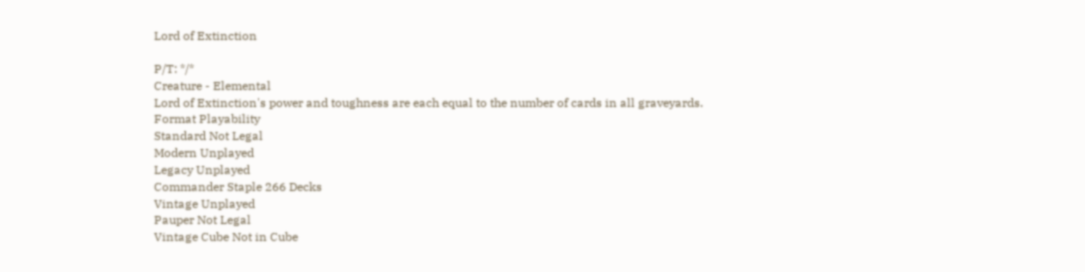Lord of Extinction

P/T: */*
Creature - Elemental
Lord of Extinction's power and toughness are each equal to the number of cards in all graveyards.
Format Playability
Standard Not Legal
Modern Unplayed
Legacy Unplayed
Commander Staple 266 Decks
Vintage Unplayed
Pauper Not Legal
Vintage Cube Not in Cube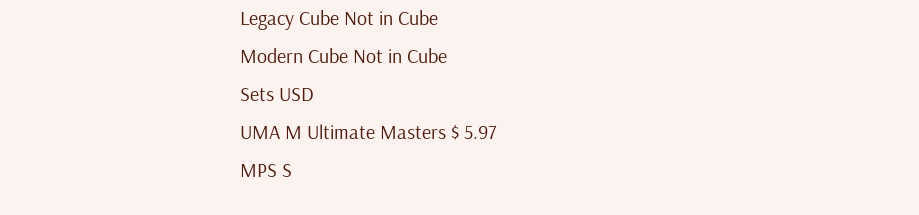Legacy Cube Not in Cube
Modern Cube Not in Cube
Sets USD
UMA M Ultimate Masters $ 5.97
MPS S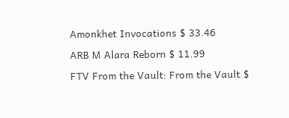Amonkhet Invocations $ 33.46
ARB M Alara Reborn $ 11.99
FTV From the Vault: From the Vault $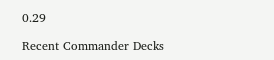0.29

Recent Commander Decks